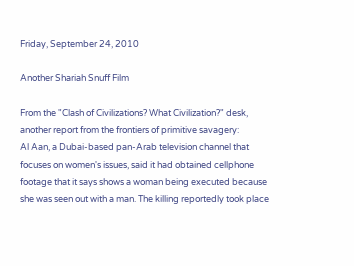Friday, September 24, 2010

Another Shariah Snuff Film

From the "Clash of Civilizations? What Civilization?" desk, another report from the frontiers of primitive savagery:
Al Aan, a Dubai-based pan-Arab television channel that focuses on women's issues, said it had obtained cellphone footage that it says shows a woman being executed because she was seen out with a man. The killing reportedly took place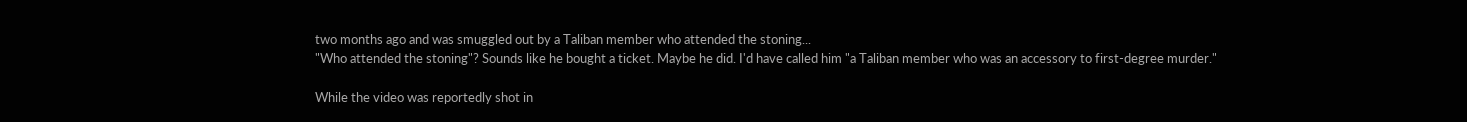two months ago and was smuggled out by a Taliban member who attended the stoning...
"Who attended the stoning"? Sounds like he bought a ticket. Maybe he did. I'd have called him "a Taliban member who was an accessory to first-degree murder."

While the video was reportedly shot in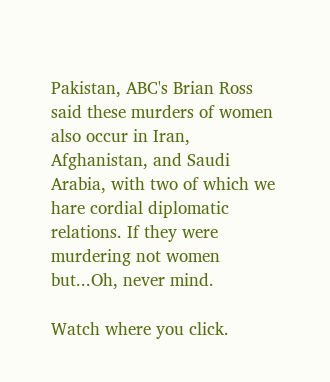Pakistan, ABC's Brian Ross said these murders of women also occur in Iran, Afghanistan, and Saudi Arabia, with two of which we hare cordial diplomatic relations. If they were murdering not women but...Oh, never mind.

Watch where you click.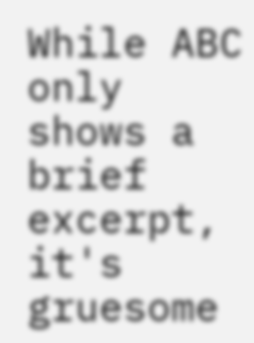While ABC only shows a brief excerpt, it's gruesome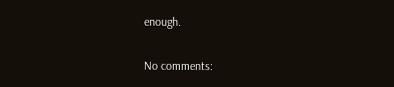enough.

No comments: